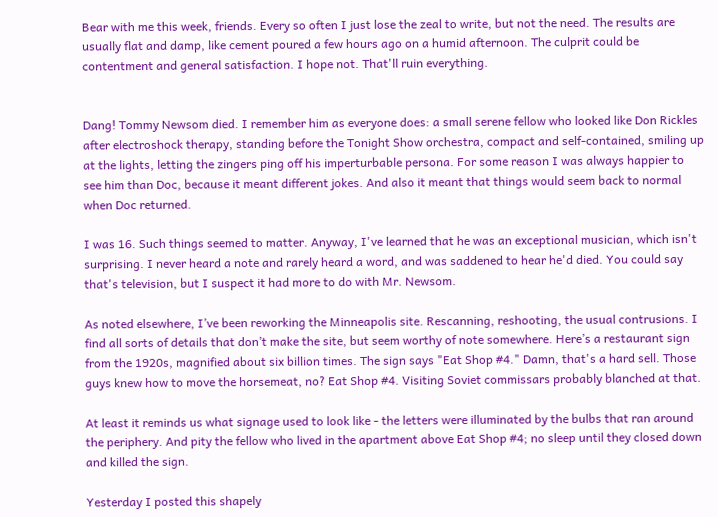Bear with me this week, friends. Every so often I just lose the zeal to write, but not the need. The results are usually flat and damp, like cement poured a few hours ago on a humid afternoon. The culprit could be contentment and general satisfaction. I hope not. That'll ruin everything.


Dang! Tommy Newsom died. I remember him as everyone does: a small serene fellow who looked like Don Rickles after electroshock therapy, standing before the Tonight Show orchestra, compact and self-contained, smiling up at the lights, letting the zingers ping off his imperturbable persona. For some reason I was always happier to see him than Doc, because it meant different jokes. And also it meant that things would seem back to normal when Doc returned.

I was 16. Such things seemed to matter. Anyway, I've learned that he was an exceptional musician, which isn't surprising. I never heard a note and rarely heard a word, and was saddened to hear he'd died. You could say that's television, but I suspect it had more to do with Mr. Newsom.

As noted elsewhere, I’ve been reworking the Minneapolis site. Rescanning, reshooting, the usual contrusions. I find all sorts of details that don’t make the site, but seem worthy of note somewhere. Here’s a restaurant sign from the 1920s, magnified about six billion times. The sign says "Eat Shop #4." Damn, that's a hard sell. Those guys knew how to move the horsemeat, no? Eat Shop #4. Visiting Soviet commissars probably blanched at that.

At least it reminds us what signage used to look like - the letters were illuminated by the bulbs that ran around the periphery. And pity the fellow who lived in the apartment above Eat Shop #4; no sleep until they closed down and killed the sign.

Yesterday I posted this shapely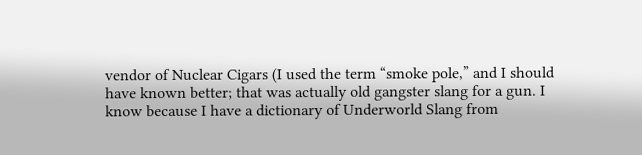vendor of Nuclear Cigars (I used the term “smoke pole,” and I should have known better; that was actually old gangster slang for a gun. I know because I have a dictionary of Underworld Slang from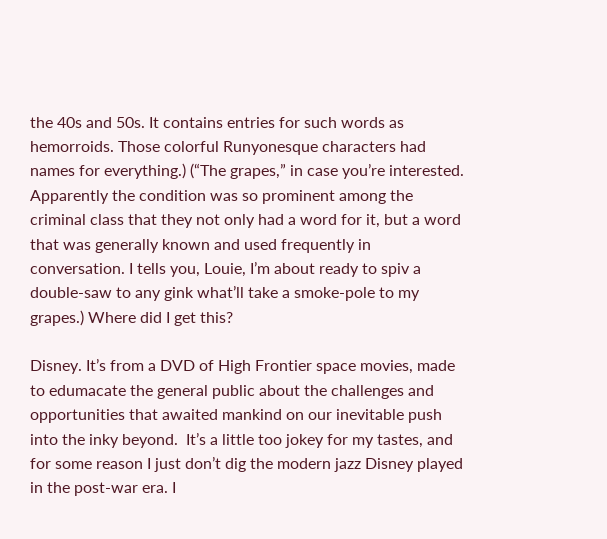the 40s and 50s. It contains entries for such words as hemorroids. Those colorful Runyonesque characters had names for everything.) (“The grapes,” in case you’re interested. Apparently the condition was so prominent among the criminal class that they not only had a word for it, but a word that was generally known and used frequently in conversation. I tells you, Louie, I’m about ready to spiv a double-saw to any gink what’ll take a smoke-pole to my grapes.) Where did I get this?

Disney. It’s from a DVD of High Frontier space movies, made to edumacate the general public about the challenges and opportunities that awaited mankind on our inevitable push into the inky beyond.  It’s a little too jokey for my tastes, and for some reason I just don’t dig the modern jazz Disney played in the post-war era. I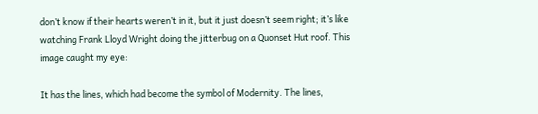don’t know if their hearts weren’t in it, but it just doesn’t seem right; it’s like watching Frank Lloyd Wright doing the jitterbug on a Quonset Hut roof. This image caught my eye:

It has the lines, which had become the symbol of Modernity. The lines,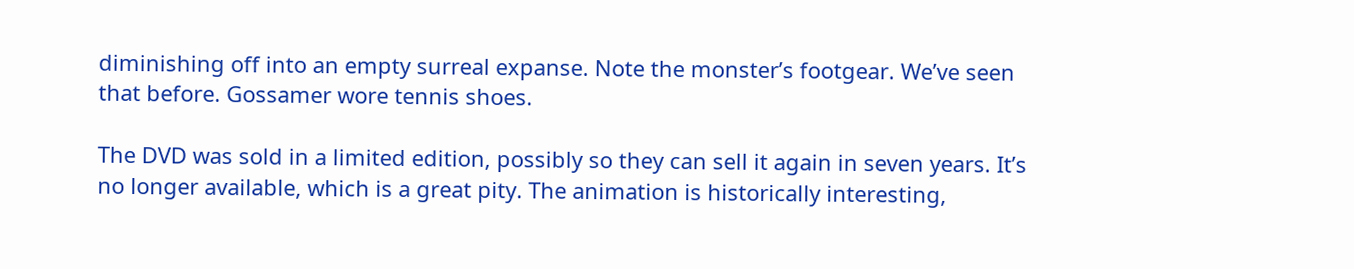diminishing off into an empty surreal expanse. Note the monster’s footgear. We’ve seen that before. Gossamer wore tennis shoes.

The DVD was sold in a limited edition, possibly so they can sell it again in seven years. It’s no longer available, which is a great pity. The animation is historically interesting,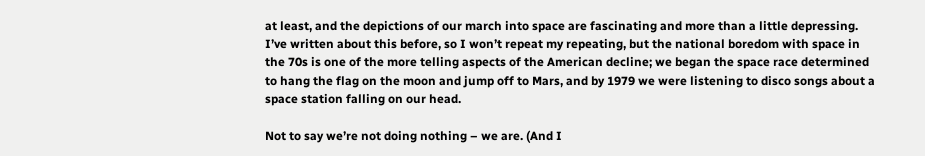at least, and the depictions of our march into space are fascinating and more than a little depressing. I’ve written about this before, so I won’t repeat my repeating, but the national boredom with space in the 70s is one of the more telling aspects of the American decline; we began the space race determined to hang the flag on the moon and jump off to Mars, and by 1979 we were listening to disco songs about a space station falling on our head.

Not to say we’re not doing nothing – we are. (And I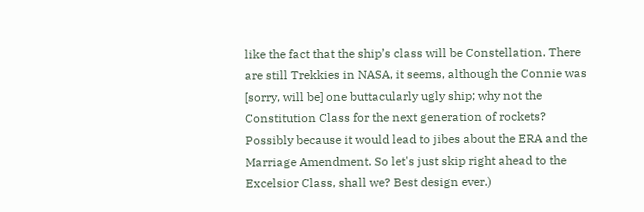like the fact that the ship’s class will be Constellation. There are still Trekkies in NASA, it seems, although the Connie was [sorry, will be] one buttacularly ugly ship; why not the Constitution Class for the next generation of rockets? Possibly because it would lead to jibes about the ERA and the Marriage Amendment. So let's just skip right ahead to the Excelsior Class, shall we? Best design ever.)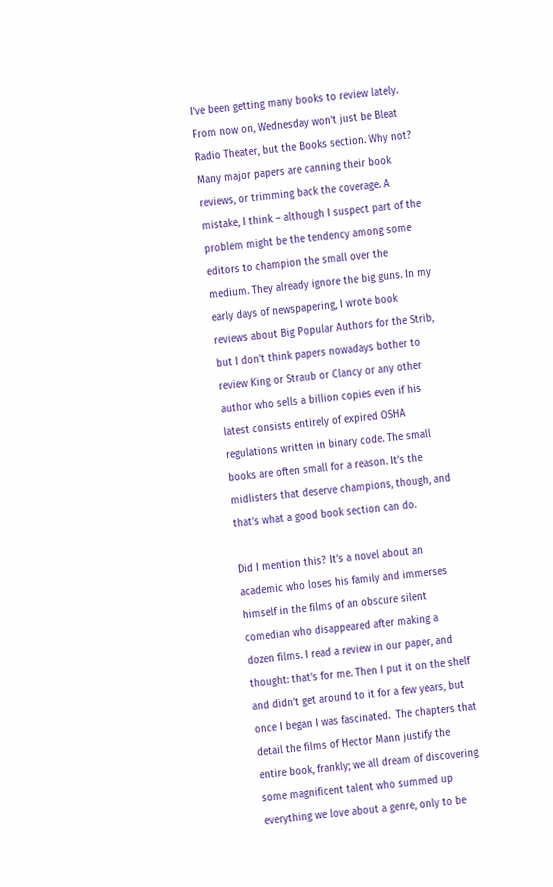I’ve been getting many books to review lately. From now on, Wednesday won’t just be Bleat Radio Theater, but the Books section. Why not? Many major papers are canning their book reviews, or trimming back the coverage. A mistake, I think – although I suspect part of the problem might be the tendency among some editors to champion the small over the medium. They already ignore the big guns. In my early days of newspapering, I wrote book reviews about Big Popular Authors for the Strib, but I don’t think papers nowadays bother to review King or Straub or Clancy or any other author who sells a billion copies even if his latest consists entirely of expired OSHA regulations written in binary code. The small books are often small for a reason. It’s the midlisters that deserve champions, though, and that’s what a good book section can do.

Did I mention this? It’s a novel about an academic who loses his family and immerses himself in the films of an obscure silent comedian who disappeared after making a dozen films. I read a review in our paper, and thought: that’s for me. Then I put it on the shelf and didn’t get around to it for a few years, but once I began I was fascinated.  The chapters that detail the films of Hector Mann justify the entire book, frankly; we all dream of discovering some magnificent talent who summed up everything we love about a genre, only to be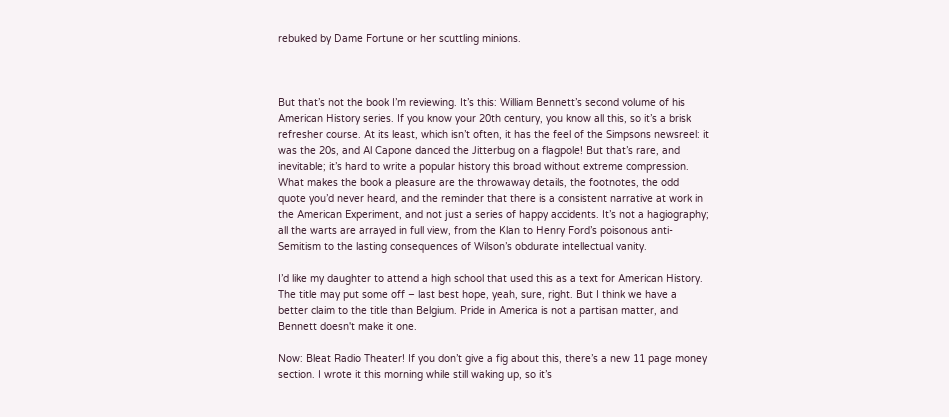rebuked by Dame Fortune or her scuttling minions.



But that’s not the book I’m reviewing. It’s this: William Bennett’s second volume of his American History series. If you know your 20th century, you know all this, so it’s a brisk refresher course. At its least, which isn’t often, it has the feel of the Simpsons newsreel: it was the 20s, and Al Capone danced the Jitterbug on a flagpole! But that’s rare, and inevitable; it’s hard to write a popular history this broad without extreme compression. What makes the book a pleasure are the throwaway details, the footnotes, the odd quote you’d never heard, and the reminder that there is a consistent narrative at work in the American Experiment, and not just a series of happy accidents. It’s not a hagiography; all the warts are arrayed in full view, from the Klan to Henry Ford’s poisonous anti-Semitism to the lasting consequences of Wilson’s obdurate intellectual vanity.

I’d like my daughter to attend a high school that used this as a text for American History. The title may put some off – last best hope, yeah, sure, right. But I think we have a better claim to the title than Belgium. Pride in America is not a partisan matter, and Bennett doesn't make it one.

Now: Bleat Radio Theater! If you don’t give a fig about this, there’s a new 11 page money section. I wrote it this morning while still waking up, so it’s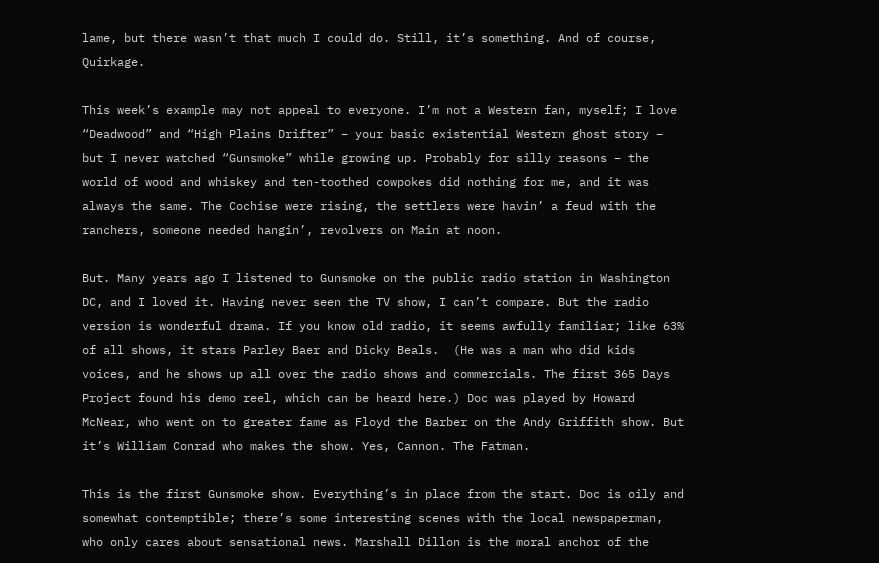lame, but there wasn’t that much I could do. Still, it’s something. And of course, Quirkage.

This week’s example may not appeal to everyone. I’m not a Western fan, myself; I love “Deadwood” and “High Plains Drifter” – your basic existential Western ghost story – but I never watched “Gunsmoke” while growing up. Probably for silly reasons – the world of wood and whiskey and ten-toothed cowpokes did nothing for me, and it was always the same. The Cochise were rising, the settlers were havin’ a feud with the ranchers, someone needed hangin’, revolvers on Main at noon.

But. Many years ago I listened to Gunsmoke on the public radio station in Washington DC, and I loved it. Having never seen the TV show, I can’t compare. But the radio version is wonderful drama. If you know old radio, it seems awfully familiar; like 63% of all shows, it stars Parley Baer and Dicky Beals.  (He was a man who did kids voices, and he shows up all over the radio shows and commercials. The first 365 Days Project found his demo reel, which can be heard here.) Doc was played by Howard McNear, who went on to greater fame as Floyd the Barber on the Andy Griffith show. But it’s William Conrad who makes the show. Yes, Cannon. The Fatman.

This is the first Gunsmoke show. Everything’s in place from the start. Doc is oily and somewhat contemptible; there’s some interesting scenes with the local newspaperman, who only cares about sensational news. Marshall Dillon is the moral anchor of the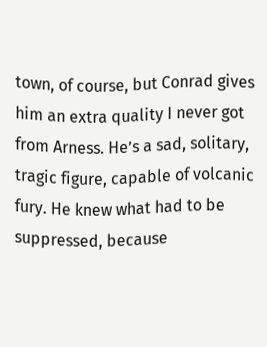town, of course, but Conrad gives him an extra quality I never got from Arness. He’s a sad, solitary, tragic figure, capable of volcanic fury. He knew what had to be suppressed, because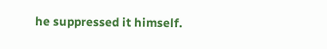he suppressed it himself.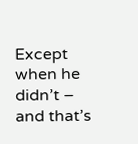Except when he didn’t – and that’s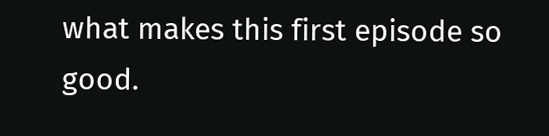what makes this first episode so good.